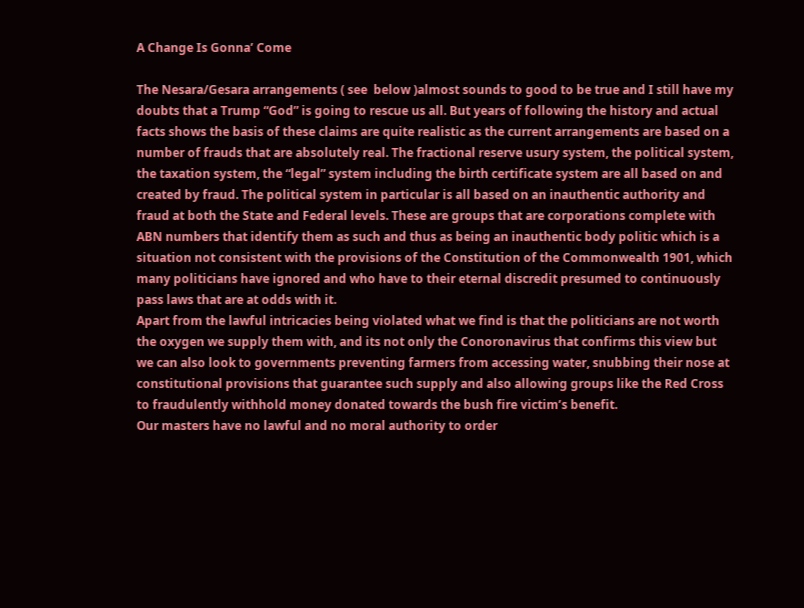A Change Is Gonna’ Come

The Nesara/Gesara arrangements ( see  below )almost sounds to good to be true and I still have my doubts that a Trump “God” is going to rescue us all. But years of following the history and actual facts shows the basis of these claims are quite realistic as the current arrangements are based on a number of frauds that are absolutely real. The fractional reserve usury system, the political system, the taxation system, the “legal” system including the birth certificate system are all based on and created by fraud. The political system in particular is all based on an inauthentic authority and fraud at both the State and Federal levels. These are groups that are corporations complete with ABN numbers that identify them as such and thus as being an inauthentic body politic which is a situation not consistent with the provisions of the Constitution of the Commonwealth 1901, which many politicians have ignored and who have to their eternal discredit presumed to continuously pass laws that are at odds with it.
Apart from the lawful intricacies being violated what we find is that the politicians are not worth the oxygen we supply them with, and its not only the Conoronavirus that confirms this view but we can also look to governments preventing farmers from accessing water, snubbing their nose at constitutional provisions that guarantee such supply and also allowing groups like the Red Cross to fraudulently withhold money donated towards the bush fire victim’s benefit.
Our masters have no lawful and no moral authority to order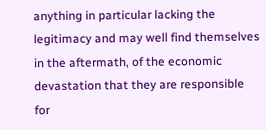anything in particular lacking the legitimacy and may well find themselves in the aftermath, of the economic devastation that they are responsible for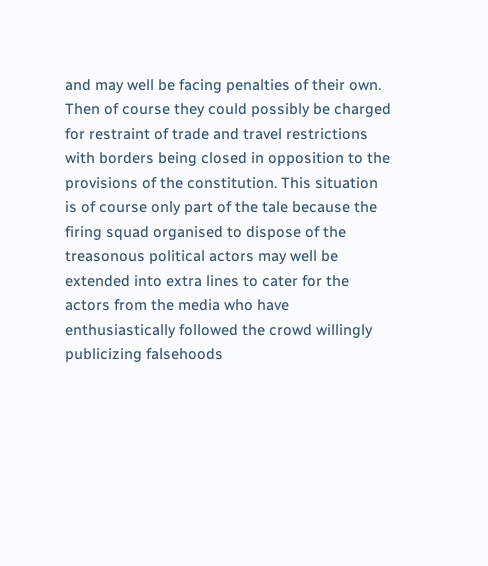and may well be facing penalties of their own. Then of course they could possibly be charged for restraint of trade and travel restrictions with borders being closed in opposition to the provisions of the constitution. This situation is of course only part of the tale because the firing squad organised to dispose of the treasonous political actors may well be extended into extra lines to cater for the actors from the media who have enthusiastically followed the crowd willingly publicizing falsehoods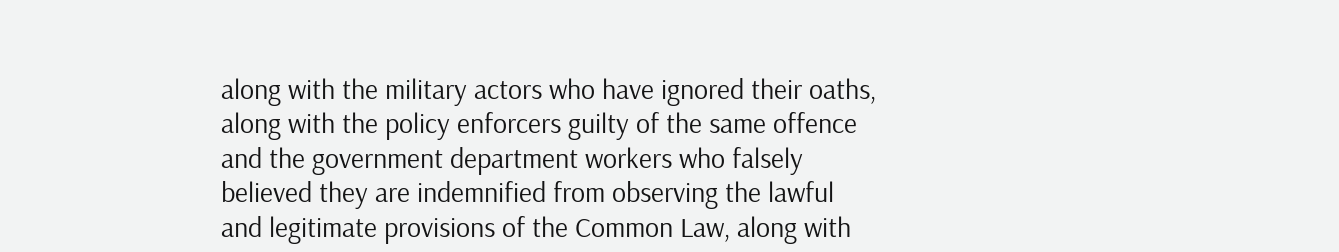along with the military actors who have ignored their oaths, along with the policy enforcers guilty of the same offence and the government department workers who falsely believed they are indemnified from observing the lawful and legitimate provisions of the Common Law, along with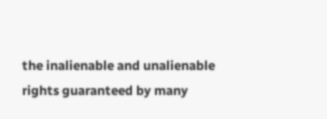the inalienable and unalienable rights guaranteed by many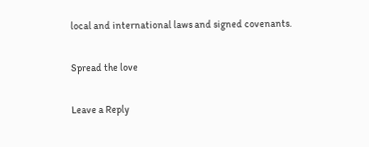local and international laws and signed covenants.

Spread the love

Leave a Reply